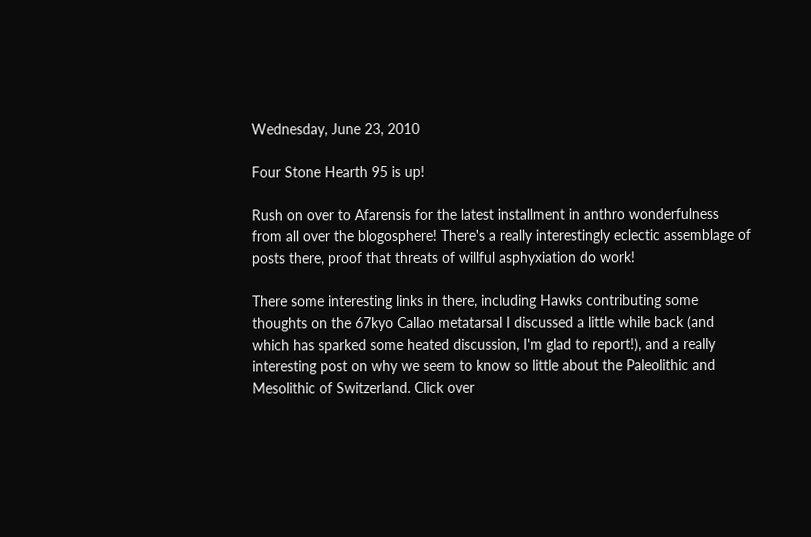Wednesday, June 23, 2010

Four Stone Hearth 95 is up!

Rush on over to Afarensis for the latest installment in anthro wonderfulness from all over the blogosphere! There's a really interestingly eclectic assemblage of posts there, proof that threats of willful asphyxiation do work!

There some interesting links in there, including Hawks contributing some thoughts on the 67kyo Callao metatarsal I discussed a little while back (and which has sparked some heated discussion, I'm glad to report!), and a really interesting post on why we seem to know so little about the Paleolithic and Mesolithic of Switzerland. Click over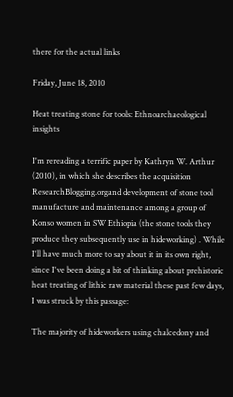there for the actual links

Friday, June 18, 2010

Heat treating stone for tools: Ethnoarchaeological insights

I'm rereading a terrific paper by Kathryn W. Arthur (2010), in which she describes the acquisition ResearchBlogging.organd development of stone tool manufacture and maintenance among a group of Konso women in SW Ethiopia (the stone tools they produce they subsequently use in hideworking) . While I'll have much more to say about it in its own right, since I've been doing a bit of thinking about prehistoric heat treating of lithic raw material these past few days, I was struck by this passage:

The majority of hideworkers using chalcedony and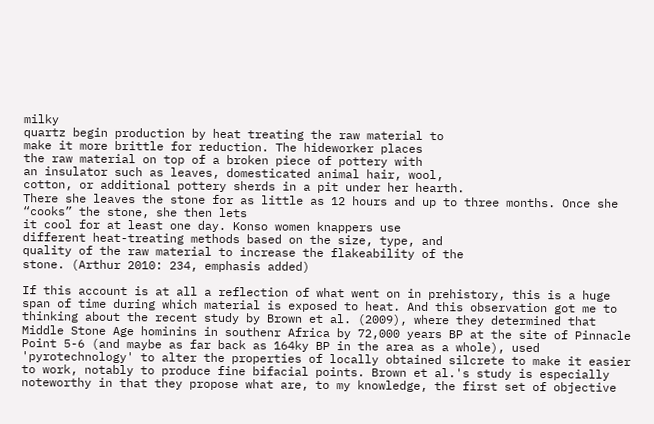milky
quartz begin production by heat treating the raw material to
make it more brittle for reduction. The hideworker places
the raw material on top of a broken piece of pottery with
an insulator such as leaves, domesticated animal hair, wool,
cotton, or additional pottery sherds in a pit under her hearth.
There she leaves the stone for as little as 12 hours and up to three months. Once she “cooks” the stone, she then lets
it cool for at least one day. Konso women knappers use
different heat-treating methods based on the size, type, and
quality of the raw material to increase the flakeability of the
stone. (Arthur 2010: 234, emphasis added)

If this account is at all a reflection of what went on in prehistory, this is a huge span of time during which material is exposed to heat. And this observation got me to thinking about the recent study by Brown et al. (2009), where they determined that Middle Stone Age hominins in southenr Africa by 72,000 years BP at the site of Pinnacle Point 5-6 (and maybe as far back as 164ky BP in the area as a whole), used 'pyrotechnology' to alter the properties of locally obtained silcrete to make it easier to work, notably to produce fine bifacial points. Brown et al.'s study is especially noteworthy in that they propose what are, to my knowledge, the first set of objective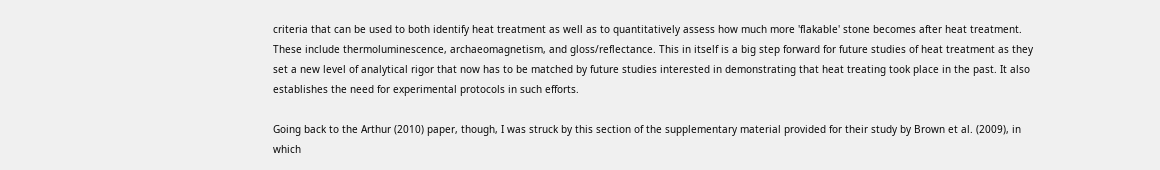criteria that can be used to both identify heat treatment as well as to quantitatively assess how much more 'flakable' stone becomes after heat treatment. These include thermoluminescence, archaeomagnetism, and gloss/reflectance. This in itself is a big step forward for future studies of heat treatment as they set a new level of analytical rigor that now has to be matched by future studies interested in demonstrating that heat treating took place in the past. It also establishes the need for experimental protocols in such efforts.

Going back to the Arthur (2010) paper, though, I was struck by this section of the supplementary material provided for their study by Brown et al. (2009), in which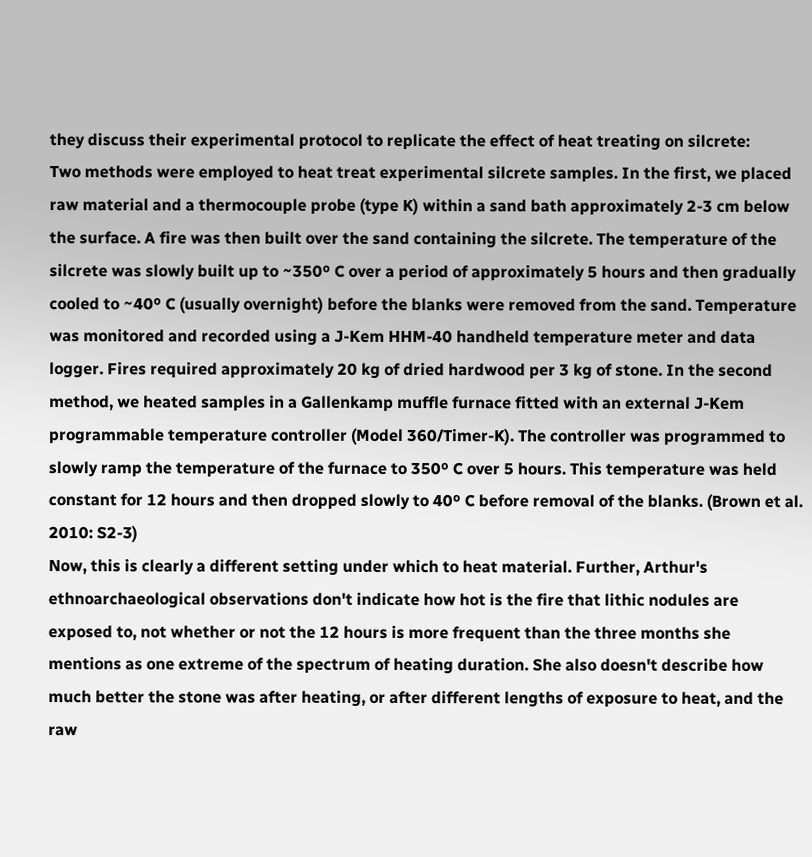they discuss their experimental protocol to replicate the effect of heat treating on silcrete:
Two methods were employed to heat treat experimental silcrete samples. In the first, we placed raw material and a thermocouple probe (type K) within a sand bath approximately 2-3 cm below the surface. A fire was then built over the sand containing the silcrete. The temperature of the silcrete was slowly built up to ~350º C over a period of approximately 5 hours and then gradually cooled to ~40º C (usually overnight) before the blanks were removed from the sand. Temperature was monitored and recorded using a J-Kem HHM-40 handheld temperature meter and data logger. Fires required approximately 20 kg of dried hardwood per 3 kg of stone. In the second method, we heated samples in a Gallenkamp muffle furnace fitted with an external J-Kem programmable temperature controller (Model 360/Timer-K). The controller was programmed to slowly ramp the temperature of the furnace to 350º C over 5 hours. This temperature was held constant for 12 hours and then dropped slowly to 40º C before removal of the blanks. (Brown et al. 2010: S2-3)
Now, this is clearly a different setting under which to heat material. Further, Arthur's ethnoarchaeological observations don't indicate how hot is the fire that lithic nodules are exposed to, not whether or not the 12 hours is more frequent than the three months she mentions as one extreme of the spectrum of heating duration. She also doesn't describe how much better the stone was after heating, or after different lengths of exposure to heat, and the raw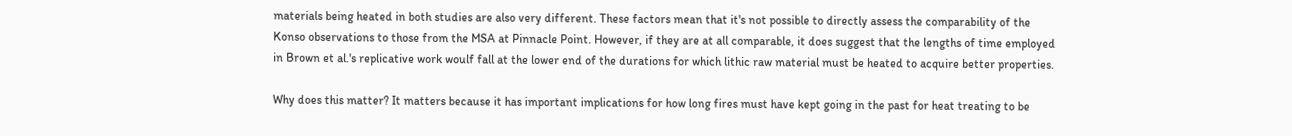materials being heated in both studies are also very different. These factors mean that it's not possible to directly assess the comparability of the Konso observations to those from the MSA at Pinnacle Point. However, if they are at all comparable, it does suggest that the lengths of time employed in Brown et al.'s replicative work woulf fall at the lower end of the durations for which lithic raw material must be heated to acquire better properties.

Why does this matter? It matters because it has important implications for how long fires must have kept going in the past for heat treating to be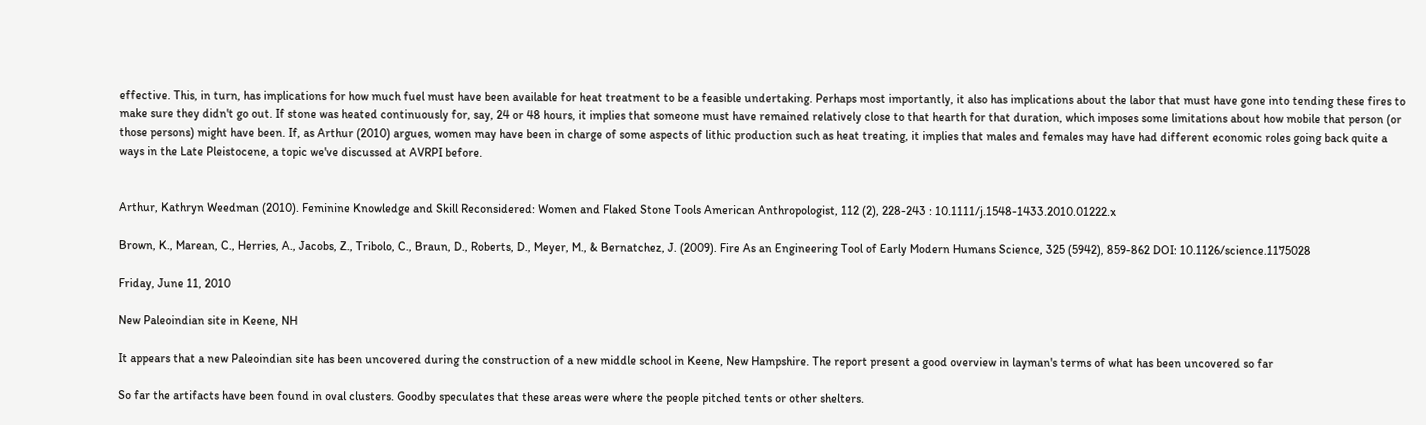effective. This, in turn, has implications for how much fuel must have been available for heat treatment to be a feasible undertaking. Perhaps most importantly, it also has implications about the labor that must have gone into tending these fires to make sure they didn't go out. If stone was heated continuously for, say, 24 or 48 hours, it implies that someone must have remained relatively close to that hearth for that duration, which imposes some limitations about how mobile that person (or those persons) might have been. If, as Arthur (2010) argues, women may have been in charge of some aspects of lithic production such as heat treating, it implies that males and females may have had different economic roles going back quite a ways in the Late Pleistocene, a topic we've discussed at AVRPI before.


Arthur, Kathryn Weedman (2010). Feminine Knowledge and Skill Reconsidered: Women and Flaked Stone Tools American Anthropologist, 112 (2), 228-243 : 10.1111/j.1548-1433.2010.01222.x

Brown, K., Marean, C., Herries, A., Jacobs, Z., Tribolo, C., Braun, D., Roberts, D., Meyer, M., & Bernatchez, J. (2009). Fire As an Engineering Tool of Early Modern Humans Science, 325 (5942), 859-862 DOI: 10.1126/science.1175028

Friday, June 11, 2010

New Paleoindian site in Keene, NH

It appears that a new Paleoindian site has been uncovered during the construction of a new middle school in Keene, New Hampshire. The report present a good overview in layman's terms of what has been uncovered so far

So far the artifacts have been found in oval clusters. Goodby speculates that these areas were where the people pitched tents or other shelters.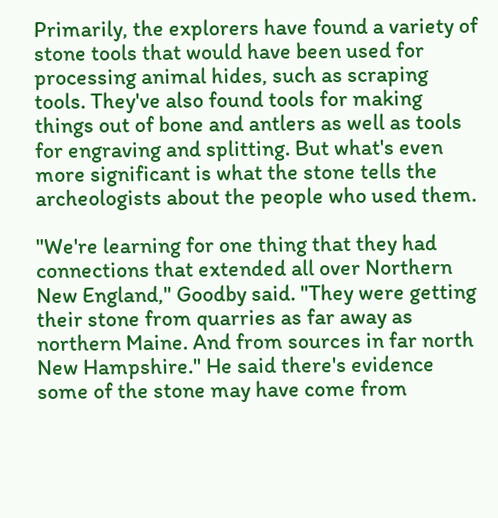Primarily, the explorers have found a variety of stone tools that would have been used for processing animal hides, such as scraping tools. They've also found tools for making things out of bone and antlers as well as tools for engraving and splitting. But what's even more significant is what the stone tells the archeologists about the people who used them.

"We're learning for one thing that they had connections that extended all over Northern New England," Goodby said. "They were getting their stone from quarries as far away as northern Maine. And from sources in far north New Hampshire." He said there's evidence some of the stone may have come from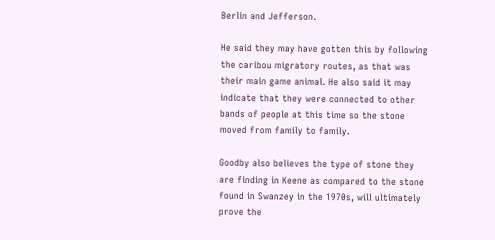Berlin and Jefferson.

He said they may have gotten this by following the caribou migratory routes, as that was their main game animal. He also said it may indicate that they were connected to other bands of people at this time so the stone moved from family to family.

Goodby also believes the type of stone they are finding in Keene as compared to the stone found in Swanzey in the 1970s, will ultimately prove the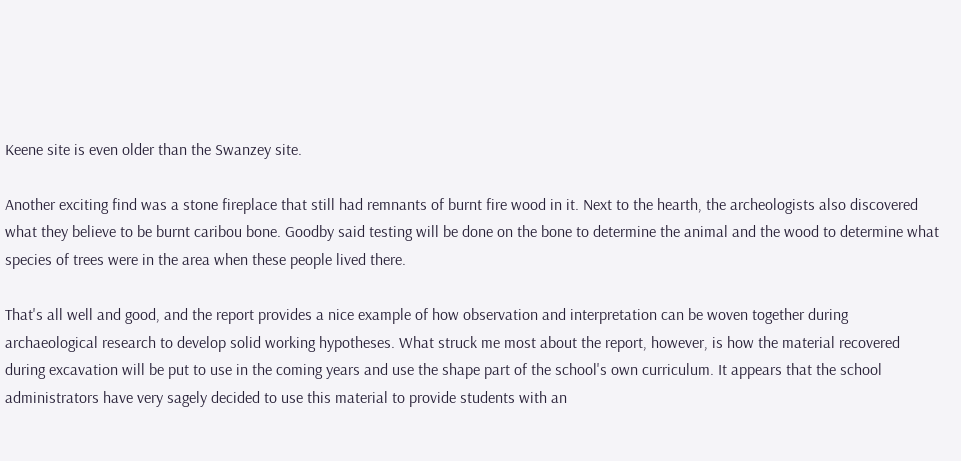Keene site is even older than the Swanzey site.

Another exciting find was a stone fireplace that still had remnants of burnt fire wood in it. Next to the hearth, the archeologists also discovered what they believe to be burnt caribou bone. Goodby said testing will be done on the bone to determine the animal and the wood to determine what species of trees were in the area when these people lived there.

That's all well and good, and the report provides a nice example of how observation and interpretation can be woven together during archaeological research to develop solid working hypotheses. What struck me most about the report, however, is how the material recovered during excavation will be put to use in the coming years and use the shape part of the school's own curriculum. It appears that the school administrators have very sagely decided to use this material to provide students with an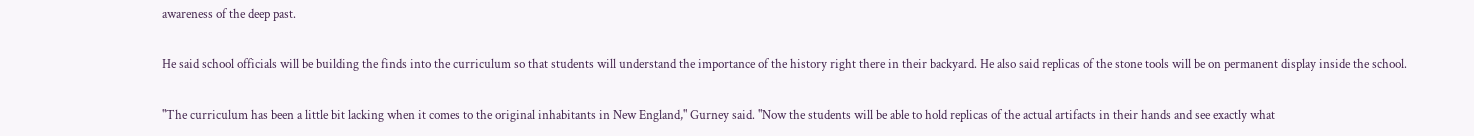awareness of the deep past.

He said school officials will be building the finds into the curriculum so that students will understand the importance of the history right there in their backyard. He also said replicas of the stone tools will be on permanent display inside the school.

"The curriculum has been a little bit lacking when it comes to the original inhabitants in New England," Gurney said. "Now the students will be able to hold replicas of the actual artifacts in their hands and see exactly what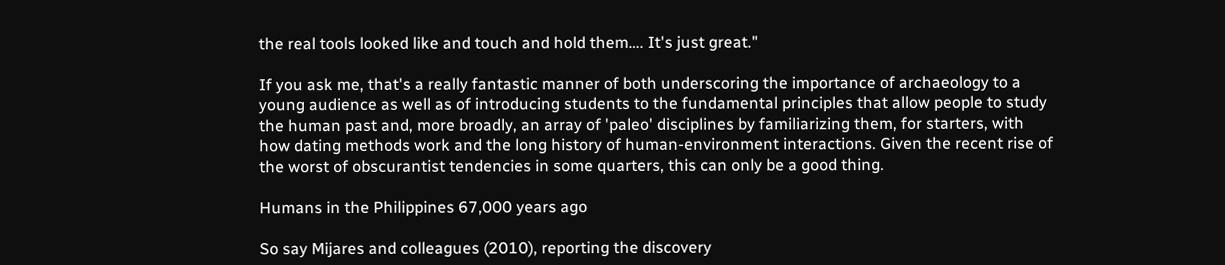the real tools looked like and touch and hold them…. It's just great."

If you ask me, that's a really fantastic manner of both underscoring the importance of archaeology to a young audience as well as of introducing students to the fundamental principles that allow people to study the human past and, more broadly, an array of 'paleo' disciplines by familiarizing them, for starters, with how dating methods work and the long history of human-environment interactions. Given the recent rise of the worst of obscurantist tendencies in some quarters, this can only be a good thing.

Humans in the Philippines 67,000 years ago

So say Mijares and colleagues (2010), reporting the discovery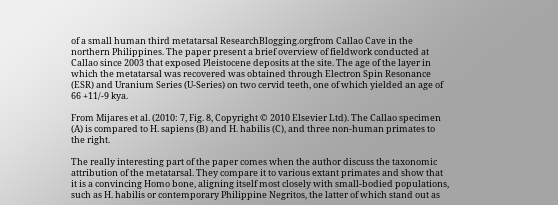of a small human third metatarsal ResearchBlogging.orgfrom Callao Cave in the northern Philippines. The paper present a brief overview of fieldwork conducted at Callao since 2003 that exposed Pleistocene deposits at the site. The age of the layer in which the metatarsal was recovered was obtained through Electron Spin Resonance (ESR) and Uranium Series (U-Series) on two cervid teeth, one of which yielded an age of 66 +11/-9 kya.

From Mijares et al. (2010: 7, Fig. 8, Copyright © 2010 Elsevier Ltd). The Callao specimen (A) is compared to H. sapiens (B) and H. habilis (C), and three non-human primates to the right.

The really interesting part of the paper comes when the author discuss the taxonomic attribution of the metatarsal. They compare it to various extant primates and show that it is a convincing Homo bone, aligning itself most closely with small-bodied populations, such as H. habilis or contemporary Philippine Negritos, the latter of which stand out as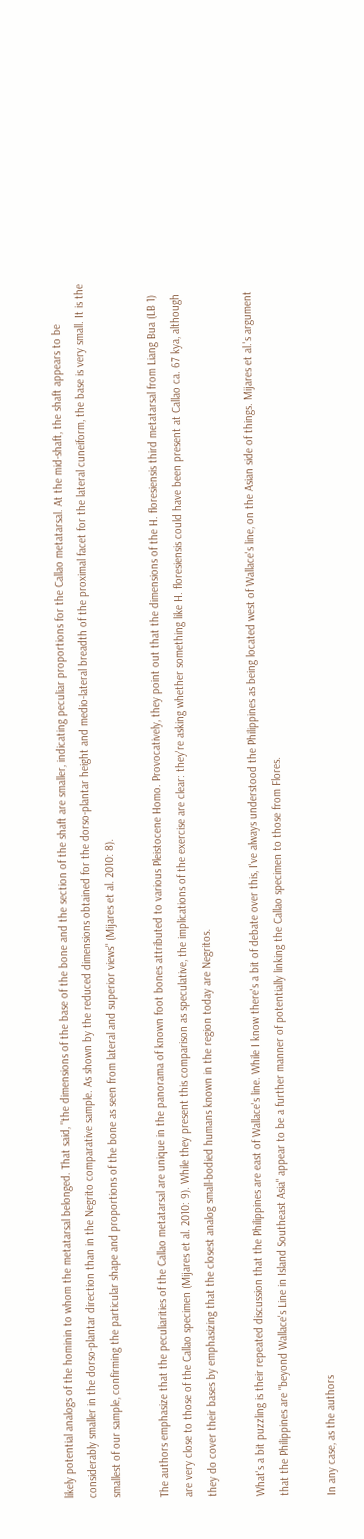likely potential analogs of the hominin to whom the metatarsal belonged. That said, "the dimensions of the base of the bone and the section of the shaft are smaller, indicating peculiar proportions for the Callao metatarsal. At the mid-shaft, the shaft appears to be considerably smaller in the dorso-plantar direction than in the Negrito comparative sample. As shown by the reduced dimensions obtained for the dorso-plantar height and medio-lateral breadth of the proximal facet for the lateral cuneiform, the base is very small. It is the smallest of our sample, confirming the particular shape and proportions of the bone as seen from lateral and superior views" (Mijares et al. 2010: 8).

The authors emphasize that the peculiarities of the Callao metatarsal are unique in the panorama of known foot bones attributed to various Pleistocene Homo. Provocatively, they point out that the dimensions of the H. floresiensis third metatarsal from Liang Bua (LB 1) are very close to those of the Callao specimen (Mijares et al. 2010: 9). While they present this comparison as speculative, the implications of the exercise are clear: they're asking whether something like H. floresiensis could have been present at Callao ca. 67 kya, although they do cover their bases by emphasizing that the closest analog small-bodied humans known in the region today are Negritos.

What's a bit puzzling is their repeated discussion that the Philippines are east of Wallace's line. While I know there's a bit of debate over this, I've always understood the Philippines as being located west of Wallace's line, on the Asian side of things. Mijares et al.'s argument that the Philippines are "beyond Wallace's Line in Island Southeast Asia" appear to be a further manner of potentially linking the Callao specimen to those from Flores.

In any case, as the authors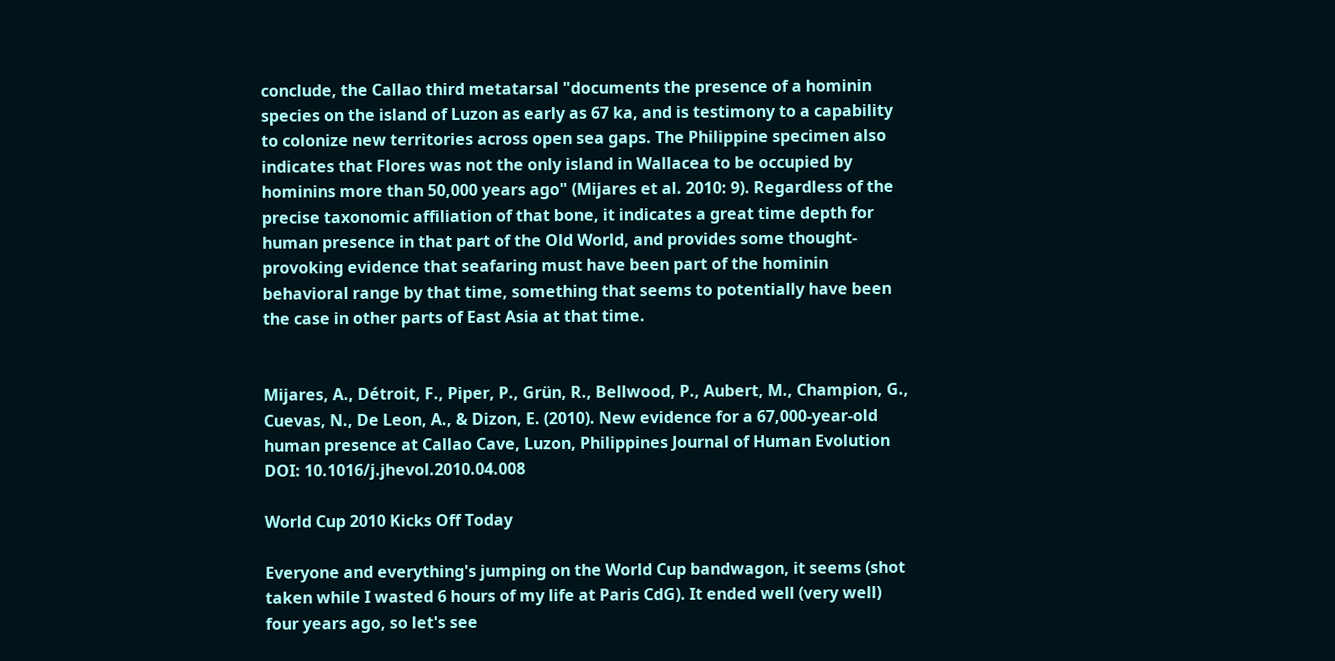conclude, the Callao third metatarsal "documents the presence of a hominin species on the island of Luzon as early as 67 ka, and is testimony to a capability to colonize new territories across open sea gaps. The Philippine specimen also indicates that Flores was not the only island in Wallacea to be occupied by hominins more than 50,000 years ago" (Mijares et al. 2010: 9). Regardless of the precise taxonomic affiliation of that bone, it indicates a great time depth for human presence in that part of the Old World, and provides some thought-provoking evidence that seafaring must have been part of the hominin behavioral range by that time, something that seems to potentially have been the case in other parts of East Asia at that time.


Mijares, A., Détroit, F., Piper, P., Grün, R., Bellwood, P., Aubert, M., Champion, G., Cuevas, N., De Leon, A., & Dizon, E. (2010). New evidence for a 67,000-year-old human presence at Callao Cave, Luzon, Philippines Journal of Human Evolution DOI: 10.1016/j.jhevol.2010.04.008

World Cup 2010 Kicks Off Today

Everyone and everything's jumping on the World Cup bandwagon, it seems (shot taken while I wasted 6 hours of my life at Paris CdG). It ended well (very well) four years ago, so let's see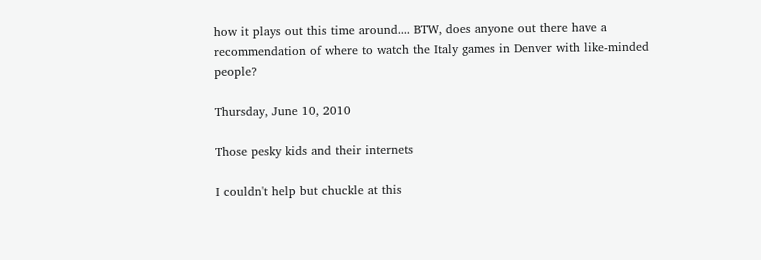how it plays out this time around.... BTW, does anyone out there have a recommendation of where to watch the Italy games in Denver with like-minded people?

Thursday, June 10, 2010

Those pesky kids and their internets

I couldn't help but chuckle at this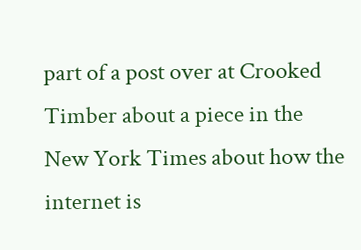part of a post over at Crooked Timber about a piece in the New York Times about how the internet is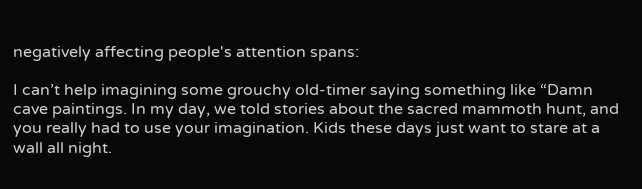negatively affecting people's attention spans:

I can’t help imagining some grouchy old-timer saying something like “Damn cave paintings. In my day, we told stories about the sacred mammoth hunt, and you really had to use your imagination. Kids these days just want to stare at a wall all night.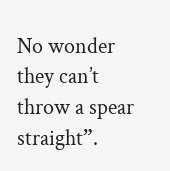No wonder they can’t throw a spear straight”.